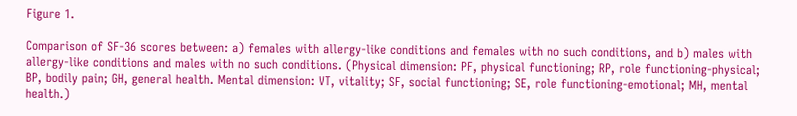Figure 1.

Comparison of SF-36 scores between: a) females with allergy-like conditions and females with no such conditions, and b) males with allergy-like conditions and males with no such conditions. (Physical dimension: PF, physical functioning; RP, role functioning-physical; BP, bodily pain; GH, general health. Mental dimension: VT, vitality; SF, social functioning; SE, role functioning-emotional; MH, mental health.)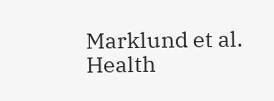Marklund et al. Health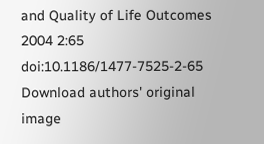and Quality of Life Outcomes 2004 2:65   doi:10.1186/1477-7525-2-65
Download authors' original image